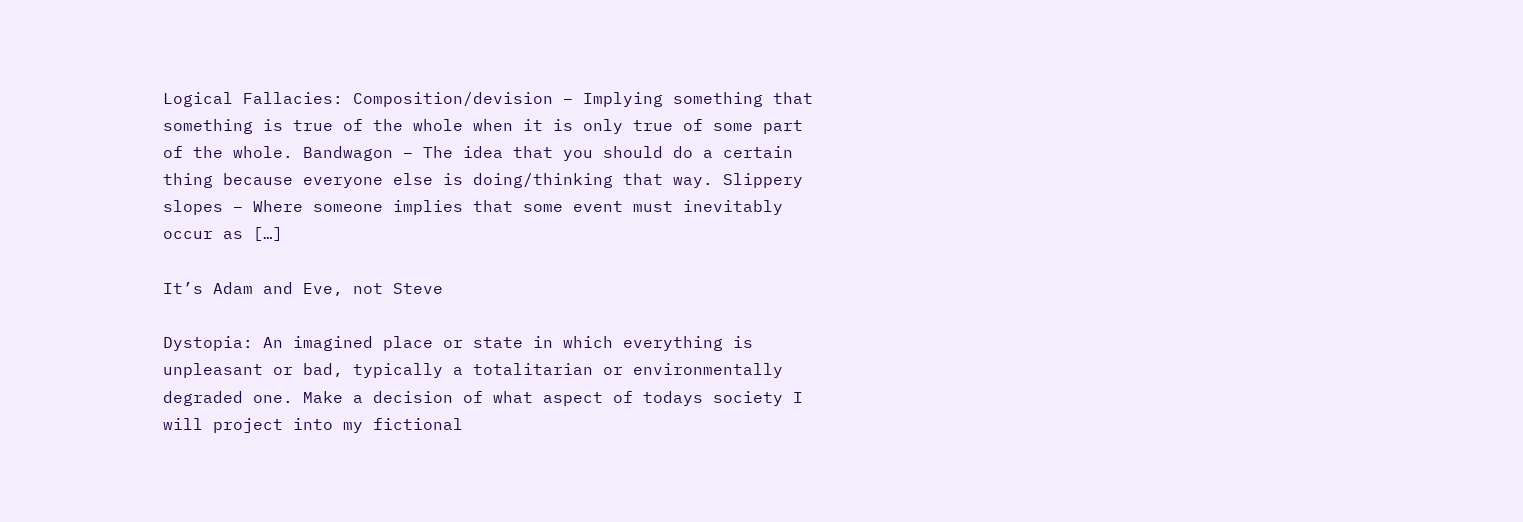Logical Fallacies: Composition/devision – Implying something that something is true of the whole when it is only true of some part of the whole. Bandwagon – The idea that you should do a certain thing because everyone else is doing/thinking that way. Slippery slopes – Where someone implies that some event must inevitably occur as […]

It’s Adam and Eve, not Steve

Dystopia: An imagined place or state in which everything is unpleasant or bad, typically a totalitarian or environmentally degraded one. Make a decision of what aspect of todays society I will project into my fictional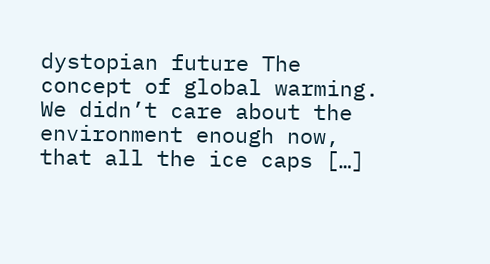dystopian future The concept of global warming. We didn’t care about the environment enough now, that all the ice caps […]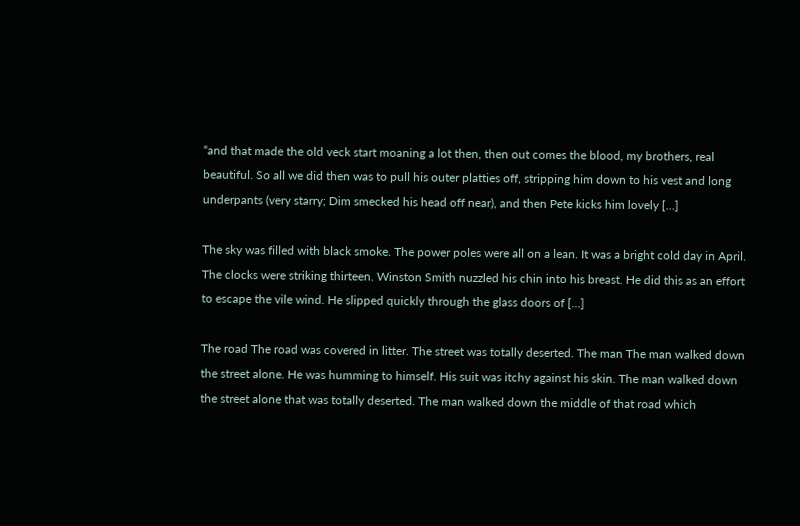“and that made the old veck start moaning a lot then, then out comes the blood, my brothers, real beautiful. So all we did then was to pull his outer platties off, stripping him down to his vest and long underpants (very starry; Dim smecked his head off near), and then Pete kicks him lovely […]

The sky was filled with black smoke. The power poles were all on a lean. It was a bright cold day in April. The clocks were striking thirteen. Winston Smith nuzzled his chin into his breast. He did this as an effort to escape the vile wind. He slipped quickly through the glass doors of […]

The road The road was covered in litter. The street was totally deserted. The man The man walked down the street alone. He was humming to himself. His suit was itchy against his skin. The man walked down the street alone that was totally deserted. The man walked down the middle of that road which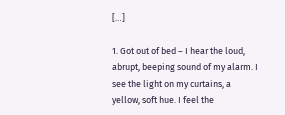[…]

1. Got out of bed – I hear the loud, abrupt, beeping sound of my alarm. I see the light on my curtains, a yellow, soft hue. I feel the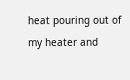heat pouring out of my heater and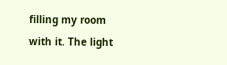filling my room with it. The light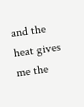and the heat gives me the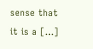sense that it is a […]